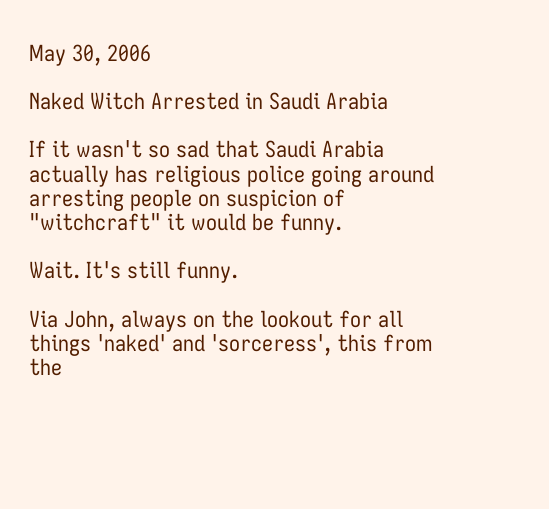May 30, 2006

Naked Witch Arrested in Saudi Arabia

If it wasn't so sad that Saudi Arabia actually has religious police going around arresting people on suspicion of "witchcraft" it would be funny.

Wait. It's still funny.

Via John, always on the lookout for all things 'naked' and 'sorceress', this from the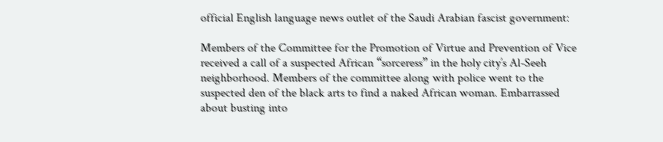official English language news outlet of the Saudi Arabian fascist government:

Members of the Committee for the Promotion of Virtue and Prevention of Vice received a call of a suspected African “sorceress” in the holy city’s Al-Seeh neighborhood. Members of the committee along with police went to the suspected den of the black arts to find a naked African woman. Embarrassed about busting into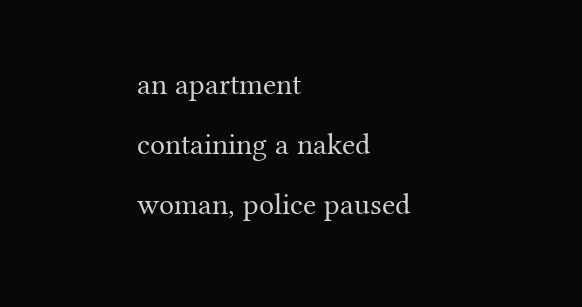an apartment containing a naked woman, police paused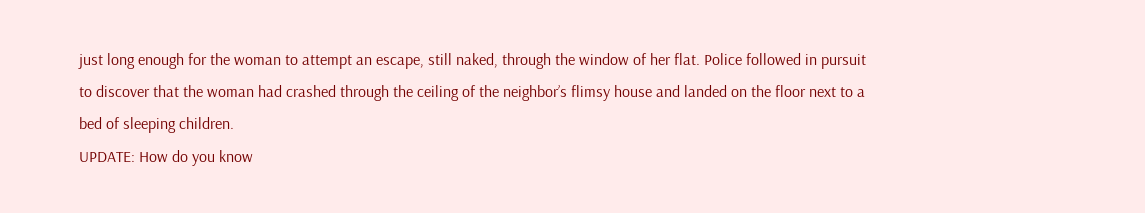just long enough for the woman to attempt an escape, still naked, through the window of her flat. Police followed in pursuit to discover that the woman had crashed through the ceiling of the neighbor’s flimsy house and landed on the floor next to a bed of sleeping children.
UPDATE: How do you know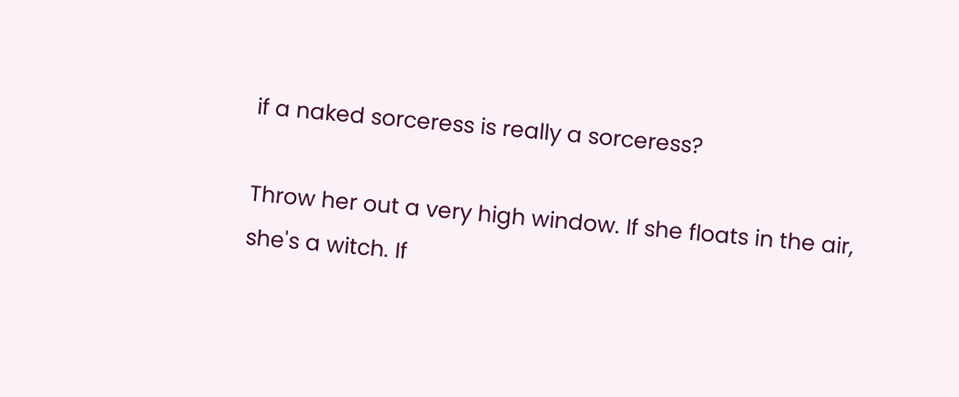if a naked sorceress is really a sorceress?

Throw her out a very high window. If she floats in the air, she's a witch. If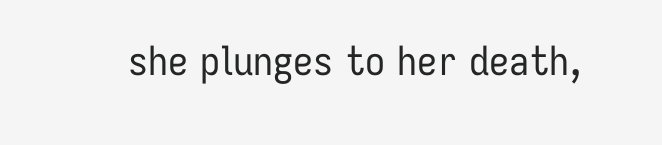she plunges to her death,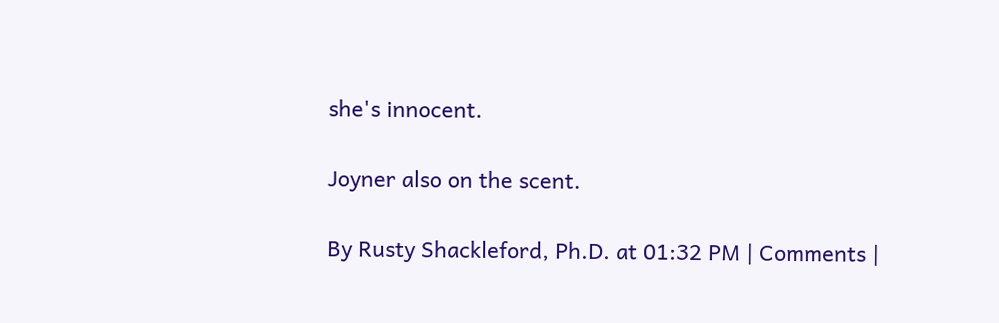she's innocent.

Joyner also on the scent.

By Rusty Shackleford, Ph.D. at 01:32 PM | Comments |